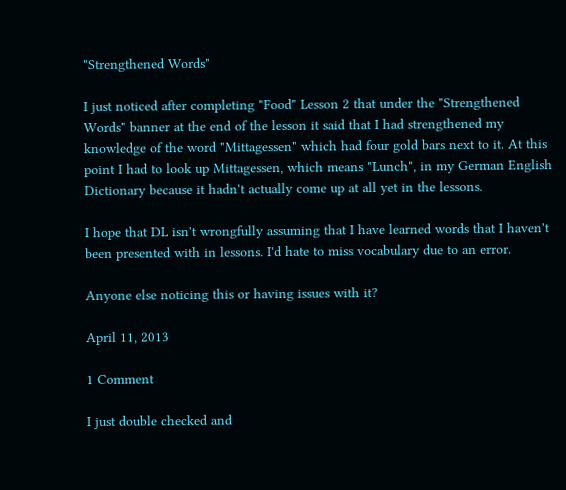"Strengthened Words"

I just noticed after completing "Food" Lesson 2 that under the "Strengthened Words" banner at the end of the lesson it said that I had strengthened my knowledge of the word "Mittagessen" which had four gold bars next to it. At this point I had to look up Mittagessen, which means "Lunch", in my German English Dictionary because it hadn't actually come up at all yet in the lessons.

I hope that DL isn't wrongfully assuming that I have learned words that I haven't been presented with in lessons. I'd hate to miss vocabulary due to an error.

Anyone else noticing this or having issues with it?

April 11, 2013

1 Comment

I just double checked and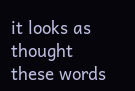it looks as thought these words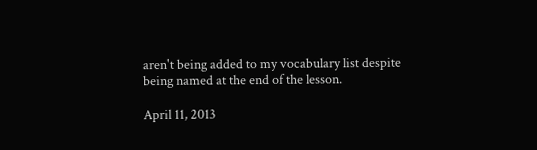aren't being added to my vocabulary list despite being named at the end of the lesson.

April 11, 2013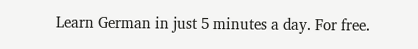Learn German in just 5 minutes a day. For free.